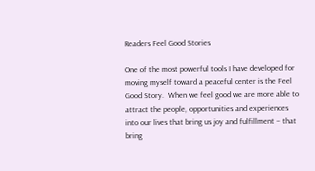Readers Feel Good Stories

One of the most powerful tools I have developed for moving myself toward a peaceful center is the Feel Good Story.  When we feel good we are more able to attract the people, opportunities and experiences into our lives that bring us joy and fulfillment – that bring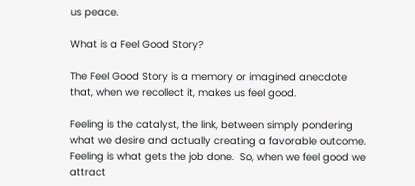us peace.

What is a Feel Good Story?

The Feel Good Story is a memory or imagined anecdote that, when we recollect it, makes us feel good.

Feeling is the catalyst, the link, between simply pondering what we desire and actually creating a favorable outcome.  Feeling is what gets the job done.  So, when we feel good we attract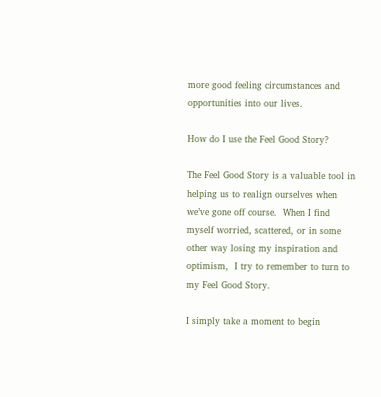more good feeling circumstances and opportunities into our lives.

How do I use the Feel Good Story?

The Feel Good Story is a valuable tool in helping us to realign ourselves when we’ve gone off course.  When I find myself worried, scattered, or in some other way losing my inspiration and optimism,  I try to remember to turn to my Feel Good Story.

I simply take a moment to begin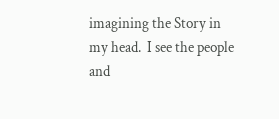imagining the Story in my head.  I see the people and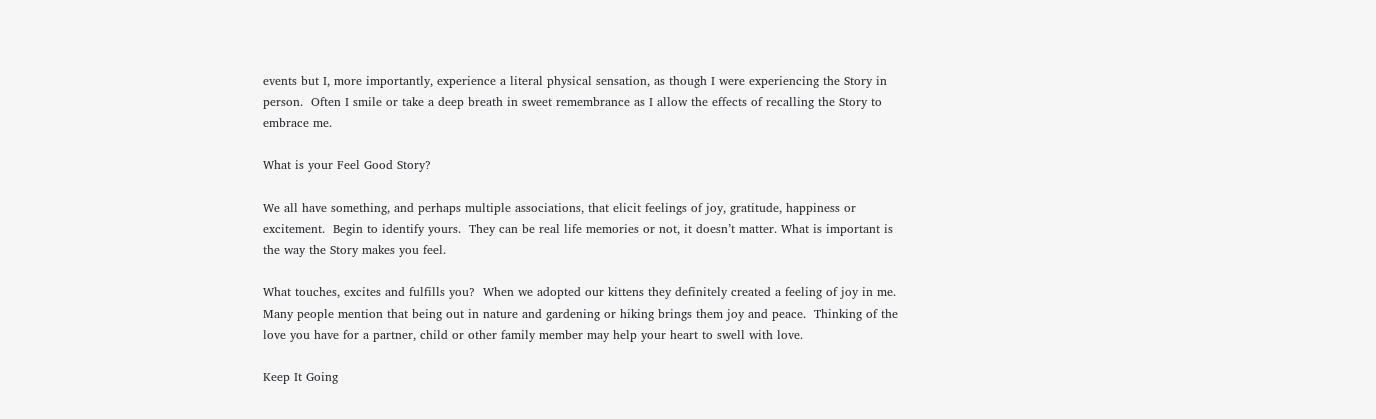events but I, more importantly, experience a literal physical sensation, as though I were experiencing the Story in person.  Often I smile or take a deep breath in sweet remembrance as I allow the effects of recalling the Story to embrace me.

What is your Feel Good Story?

We all have something, and perhaps multiple associations, that elicit feelings of joy, gratitude, happiness or excitement.  Begin to identify yours.  They can be real life memories or not, it doesn’t matter. What is important is the way the Story makes you feel.

What touches, excites and fulfills you?  When we adopted our kittens they definitely created a feeling of joy in me.  Many people mention that being out in nature and gardening or hiking brings them joy and peace.  Thinking of the love you have for a partner, child or other family member may help your heart to swell with love.

Keep It Going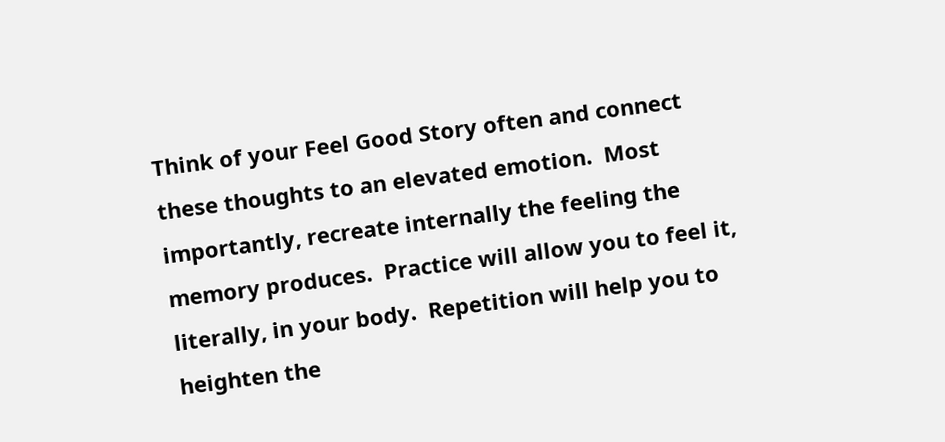Think of your Feel Good Story often and connect these thoughts to an elevated emotion.  Most importantly, recreate internally the feeling the memory produces.  Practice will allow you to feel it, literally, in your body.  Repetition will help you to heighten the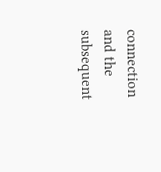connection and the subsequent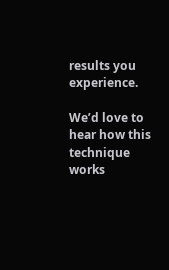results you experience.

We’d love to hear how this technique works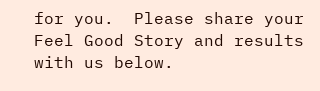for you.  Please share your Feel Good Story and results with us below.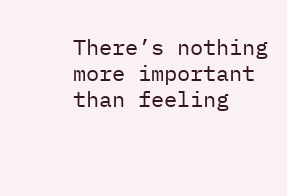There’s nothing more important than feeling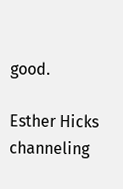good.

Esther Hicks channeling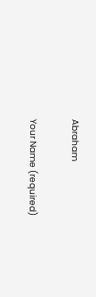Abraham

Your Name (required)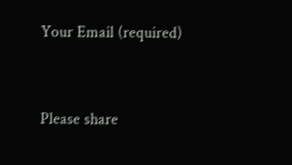Your Email (required)


Please share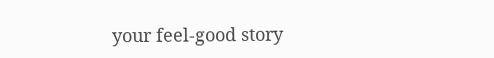your feel-good story